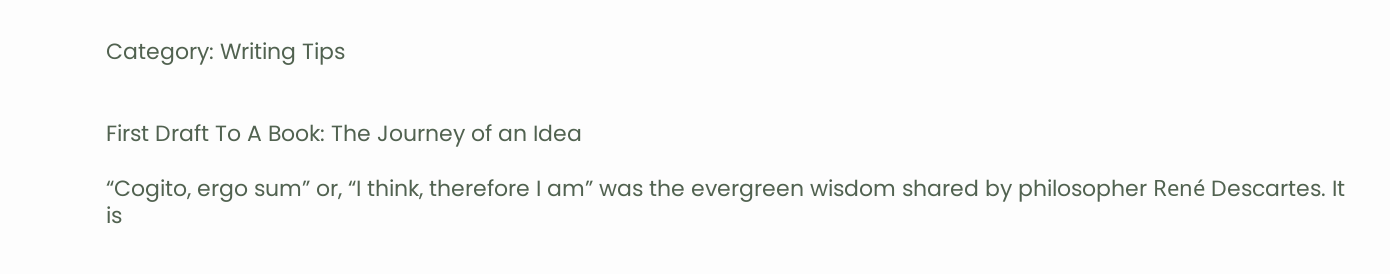Category: Writing Tips


First Draft To A Book: The Journey of an Idea

“Cogito, ergo sum” or, “I think, therefore I am” was the evergreen wisdom shared by philosopher René Descartes. It is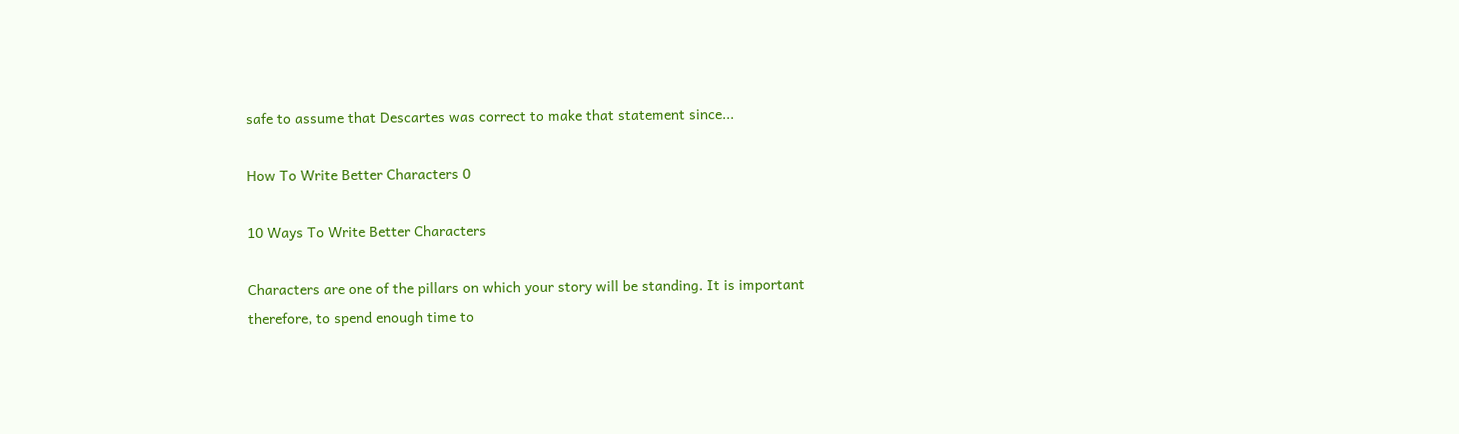safe to assume that Descartes was correct to make that statement since...

How To Write Better Characters 0

10 Ways To Write Better Characters

Characters are one of the pillars on which your story will be standing. It is important therefore, to spend enough time to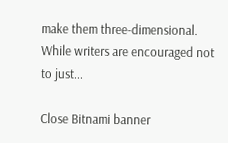make them three-dimensional. While writers are encouraged not to just...

Close Bitnami banner